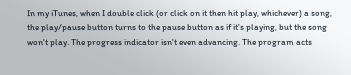In my iTunes, when I double click (or click on it then hit play, whichever) a song, the play/pause button turns to the pause button as if it's playing, but the song won't play. The progress indicator isn't even advancing. The program acts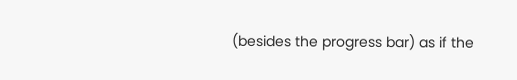(besides the progress bar) as if the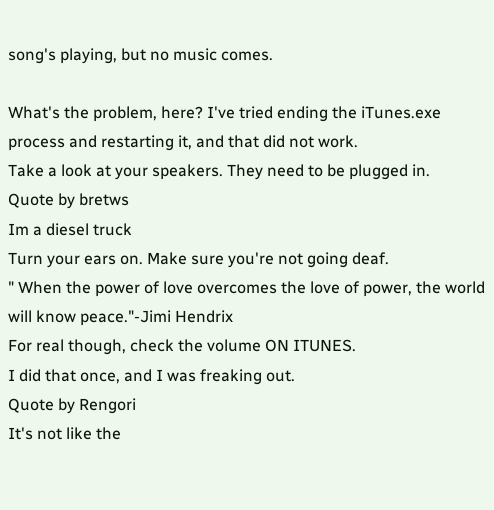song's playing, but no music comes.

What's the problem, here? I've tried ending the iTunes.exe process and restarting it, and that did not work.
Take a look at your speakers. They need to be plugged in.
Quote by bretws
Im a diesel truck
Turn your ears on. Make sure you're not going deaf.
" When the power of love overcomes the love of power, the world will know peace."-Jimi Hendrix
For real though, check the volume ON ITUNES.
I did that once, and I was freaking out.
Quote by Rengori
It's not like the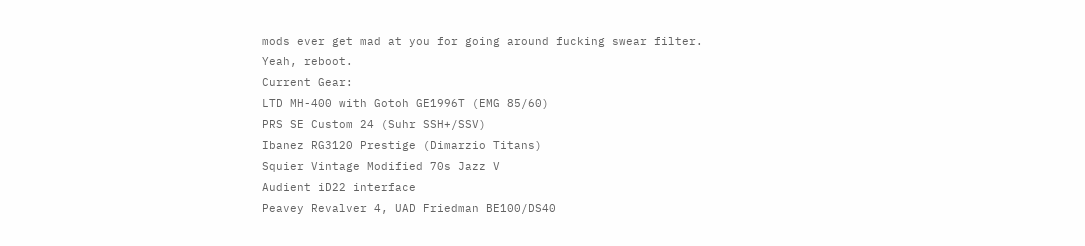mods ever get mad at you for going around fucking swear filter.
Yeah, reboot.
Current Gear:
LTD MH-400 with Gotoh GE1996T (EMG 85/60)
PRS SE Custom 24 (Suhr SSH+/SSV)
Ibanez RG3120 Prestige (Dimarzio Titans)
Squier Vintage Modified 70s Jazz V
Audient iD22 interface
Peavey Revalver 4, UAD Friedman BE100/DS40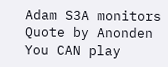Adam S3A monitors
Quote by Anonden
You CAN play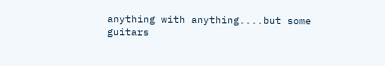anything with anything....but some guitars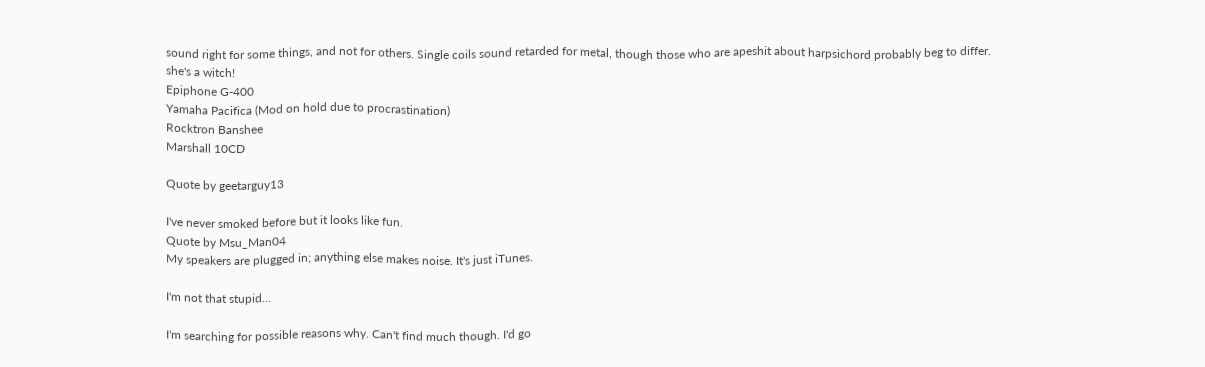sound right for some things, and not for others. Single coils sound retarded for metal, though those who are apeshit about harpsichord probably beg to differ.
she's a witch!
Epiphone G-400
Yamaha Pacifica (Mod on hold due to procrastination)
Rocktron Banshee
Marshall 10CD

Quote by geetarguy13

I've never smoked before but it looks like fun.
Quote by Msu_Man04
My speakers are plugged in; anything else makes noise. It's just iTunes.

I'm not that stupid...

I'm searching for possible reasons why. Can't find much though. I'd go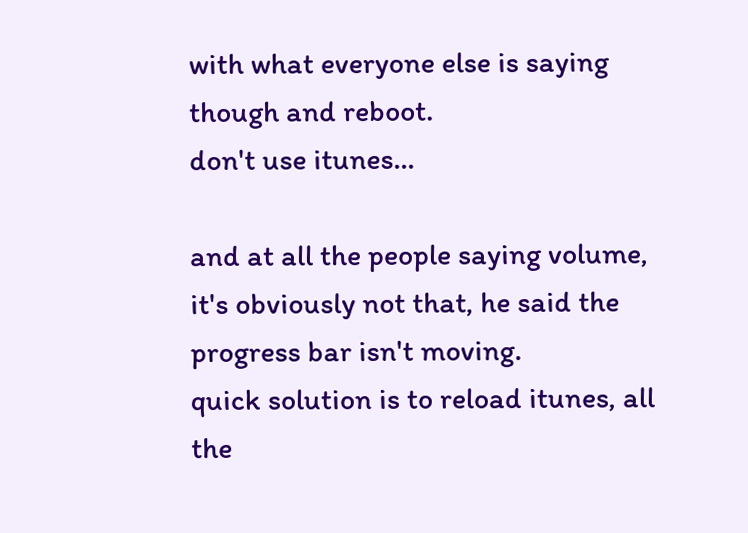with what everyone else is saying though and reboot.
don't use itunes...

and at all the people saying volume, it's obviously not that, he said the progress bar isn't moving.
quick solution is to reload itunes, all the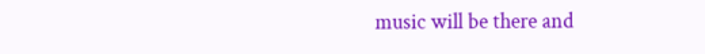music will be there and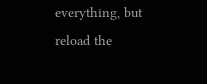everything, but reload the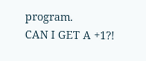program.
CAN I GET A +1?!